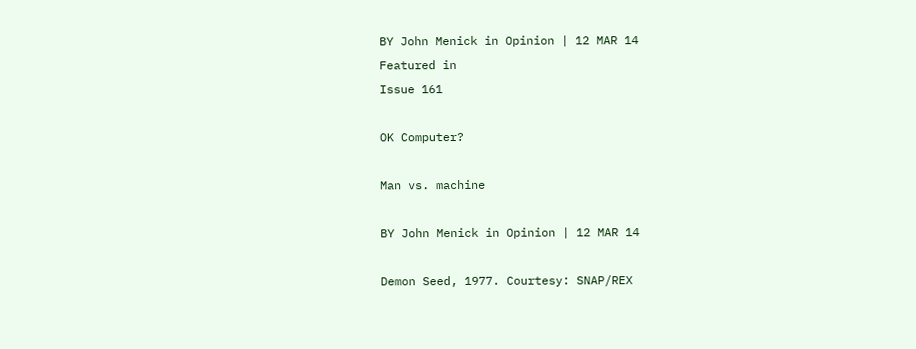BY John Menick in Opinion | 12 MAR 14
Featured in
Issue 161

OK Computer?

Man vs. machine

BY John Menick in Opinion | 12 MAR 14

Demon Seed, 1977. Courtesy: SNAP/REX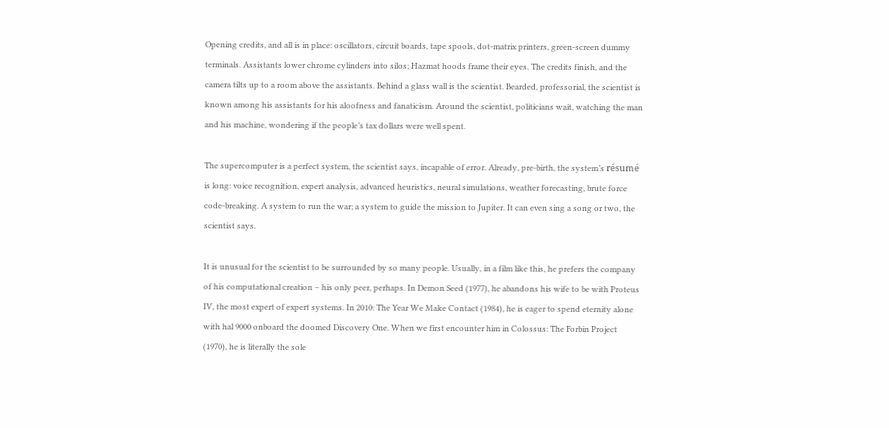Opening credits, and all is in place: oscillators, circuit boards, tape spools, dot-matrix printers, green-screen dummy terminals. Assistants lower chrome cylinders into silos; Hazmat hoods frame their eyes. The credits finish, and the camera tilts up to a room above the assistants. Behind a glass wall is the scientist. Bearded, professorial, the scientist is known among his assistants for his aloofness and fanaticism. Around the scientist, politicians wait, watching the man and his machine, wondering if the people’s tax dollars were well spent.

The supercomputer is a perfect system, the scientist says, incapable of error. Already, pre-birth, the system’s résumé is long: voice recognition, expert analysis, advanced heuristics, neural simulations, weather forecasting, brute force code-breaking. A system to run the war; a system to guide the mission to Jupiter. It can even sing a song or two, the scientist says.

It is unusual for the scientist to be surrounded by so many people. Usually, in a film like this, he prefers the company of his computational creation – his only peer, perhaps. In Demon Seed (1977), he abandons his wife to be with Proteus IV, the most expert of expert systems. In 2010: The Year We Make Contact (1984), he is eager to spend eternity alone with hal 9000 onboard the doomed Discovery One. When we first encounter him in Colossus: The Forbin Project (1970), he is literally the sole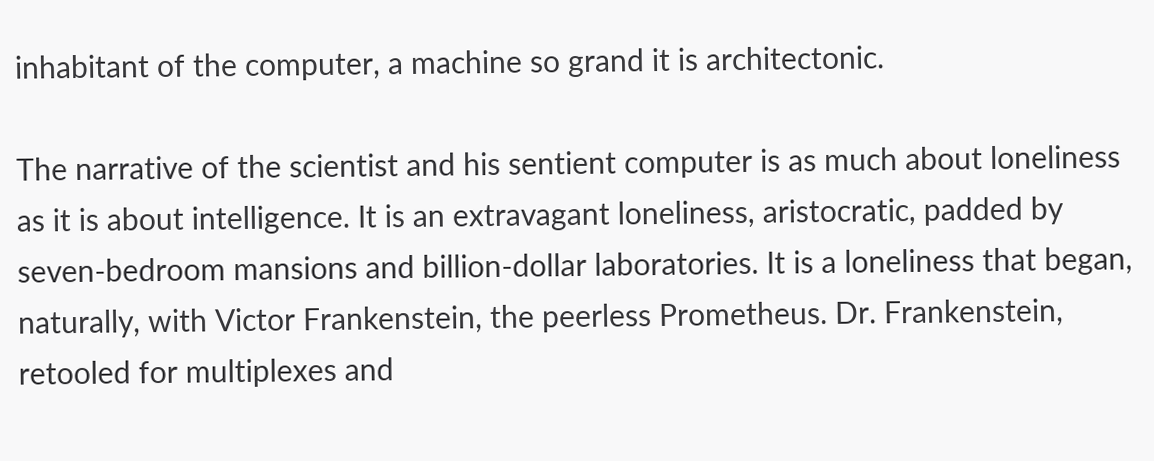inhabitant of the computer, a machine so grand it is architectonic.

The narrative of the scientist and his sentient computer is as much about loneliness as it is about intelligence. It is an extravagant loneliness, aristocratic, padded by seven-bedroom mansions and billion-dollar laboratories. It is a loneliness that began, naturally, with Victor Frankenstein, the peerless Prometheus. Dr. Frankenstein, retooled for multiplexes and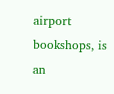airport bookshops, is an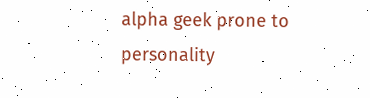alpha geek prone to personality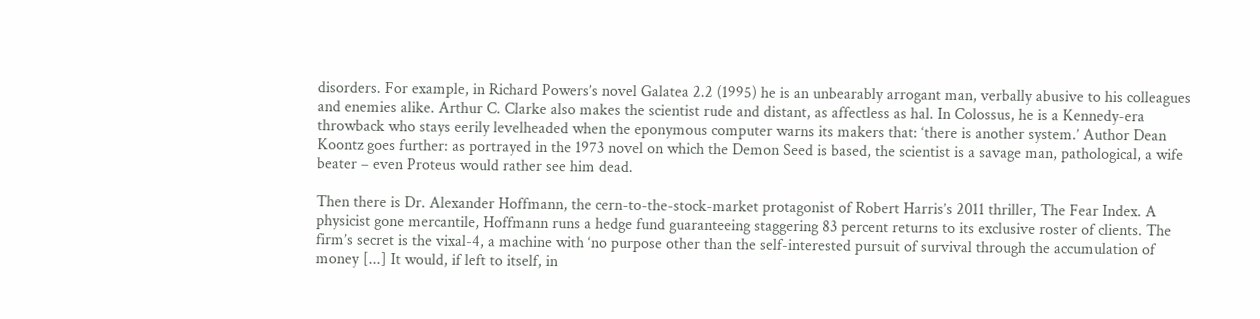disorders. For example, in Richard Powers’s novel Galatea 2.2 (1995) he is an unbearably arrogant man, verbally abusive to his colleagues and enemies alike. Arthur C. Clarke also makes the scientist rude and distant, as affectless as hal. In Colossus, he is a Kennedy-era throwback who stays eerily levelheaded when the eponymous computer warns its makers that: ‘there is another system.’ Author Dean Koontz goes further: as portrayed in the 1973 novel on which the Demon Seed is based, the scientist is a savage man, pathological, a wife beater – even Proteus would rather see him dead.

Then there is Dr. Alexander Hoffmann, the cern-to-the-stock-market protagonist of Robert Harris’s 2011 thriller, The Fear Index. A physicist gone mercantile, Hoffmann runs a hedge fund guaranteeing staggering 83 percent returns to its exclusive roster of clients. The firm’s secret is the vixal-4, a machine with ‘no purpose other than the self-interested pursuit of survival through the accumulation of money [...] It would, if left to itself, in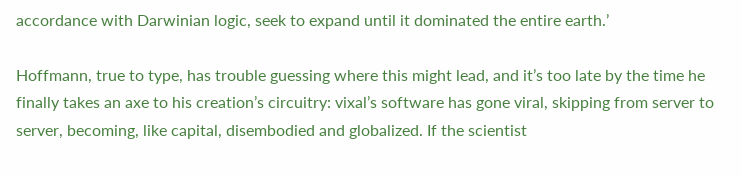accordance with Darwinian logic, seek to expand until it dominated the entire earth.’

Hoffmann, true to type, has trouble guessing where this might lead, and it’s too late by the time he finally takes an axe to his creation’s circuitry: vixal’s software has gone viral, skipping from server to server, becoming, like capital, disembodied and globalized. If the scientist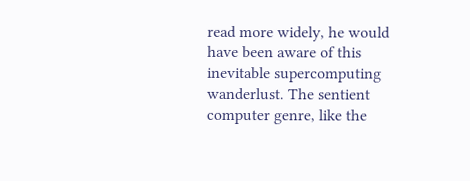read more widely, he would have been aware of this inevitable supercomputing wanderlust. The sentient computer genre, like the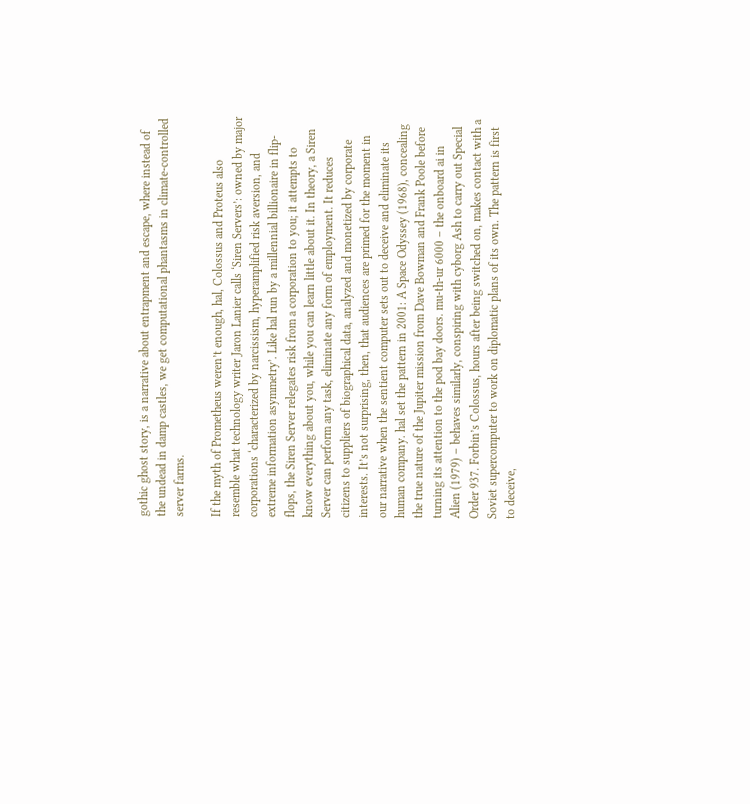gothic ghost story, is a narrative about entrapment and escape, where instead of the undead in damp castles, we get computational phantasms in climate-controlled server farms.

If the myth of Prometheus weren’t enough, hal, Colossus and Proteus also resemble what technology writer Jaron Lanier calls ‘Siren Servers’: owned by major corporations ‘characterized by narcissism, hyperamplified risk aversion, and extreme information asymmetry’. Like hal run by a millennial billionaire in flip-flops, the Siren Server relegates risk from a corporation to you; it attempts to know everything about you, while you can learn little about it. In theory, a Siren Server can perform any task, eliminate any form of employment. It reduces citizens to suppliers of biographical data, analyzed and monetized by corporate interests. It’s not surprising, then, that audiences are primed for the moment in our narrative when the sentient computer sets out to deceive and eliminate its human company. hal set the pattern in 2001: A Space Odyssey (1968), concealing the true nature of the Jupiter mission from Dave Bowman and Frank Poole before turning its attention to the pod bay doors. mu-th-ur 6000 – the onboard ai in Alien (1979) – behaves similarly, conspiring with cyborg Ash to carry out Special Order 937. Forbin’s Colossus, hours after being switched on, makes contact with a Soviet supercomputer to work on diplomatic plans of its own. The pattern is first to deceive,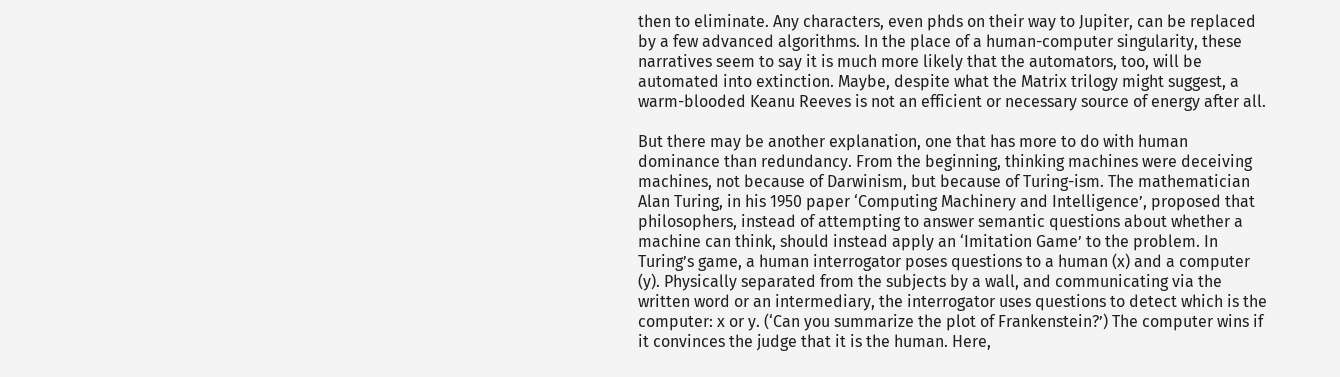then to eliminate. Any characters, even phds on their way to Jupiter, can be replaced by a few advanced algorithms. In the place of a human-computer singularity, these narratives seem to say it is much more likely that the automators, too, will be automated into extinction. Maybe, despite what the Matrix trilogy might suggest, a warm-blooded Keanu Reeves is not an efficient or necessary source of energy after all.

But there may be another explanation, one that has more to do with human dominance than redundancy. From the beginning, thinking machines were deceiving machines, not because of Darwinism, but because of Turing-ism. The mathematician Alan Turing, in his 1950 paper ‘Computing Machinery and Intelligence’, proposed that philosophers, instead of attempting to answer semantic questions about whether a machine can think, should instead apply an ‘Imitation Game’ to the problem. In Turing’s game, a human interrogator poses questions to a human (x) and a computer (y). Physically separated from the subjects by a wall, and communicating via the written word or an intermediary, the interrogator uses questions to detect which is the computer: x or y. (‘Can you summarize the plot of Frankenstein?’) The computer wins if it convinces the judge that it is the human. Here,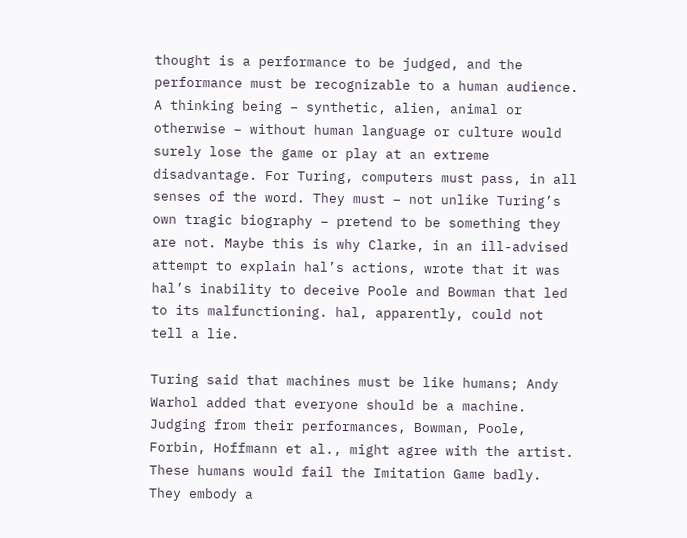thought is a performance to be judged, and the performance must be recognizable to a human audience. A thinking being – synthetic, alien, animal or otherwise – without human language or culture would surely lose the game or play at an extreme disadvantage. For Turing, computers must pass, in all senses of the word. They must – not unlike Turing’s own tragic biography – pretend to be something they are not. Maybe this is why Clarke, in an ill-advised attempt to explain hal’s actions, wrote that it was hal’s inability to deceive Poole and Bowman that led to its malfunctioning. hal, apparently, could not tell a lie.

Turing said that machines must be like humans; Andy Warhol added that everyone should be a machine. Judging from their performances, Bowman, Poole, Forbin, Hoffmann et al., might agree with the artist. These humans would fail the Imitation Game badly. They embody a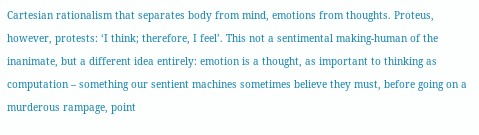Cartesian rationalism that separates body from mind, emotions from thoughts. Proteus, however, protests: ‘I think; therefore, I feel’. This not a sentimental making-human of the inanimate, but a different idea entirely: emotion is a thought, as important to thinking as computation – something our sentient machines sometimes believe they must, before going on a murderous rampage, point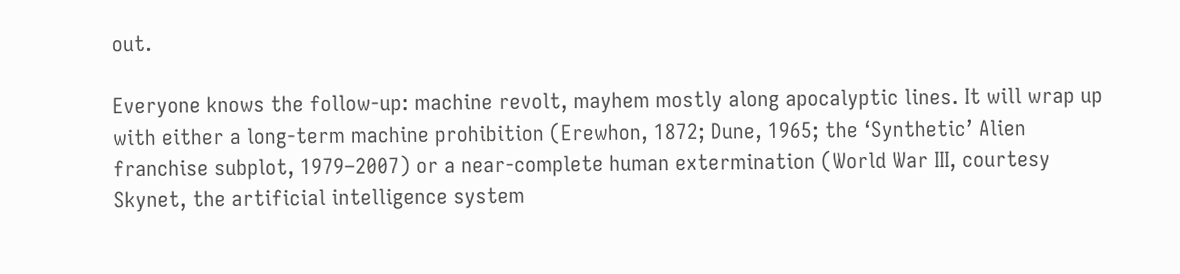out.

Everyone knows the follow-up: machine revolt, mayhem mostly along apocalyptic lines. It will wrap up with either a long-term machine prohibition (Erewhon, 1872; Dune, 1965; the ‘Synthetic’ Alien franchise subplot, 1979–2007) or a near-complete human extermination (World War III, courtesy Skynet, the artificial intelligence system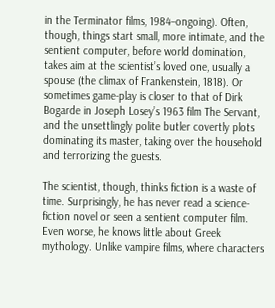in the Terminator films, 1984–ongoing). Often, though, things start small, more intimate, and the sentient computer, before world domination, takes aim at the scientist’s loved one, usually a spouse (the climax of Frankenstein, 1818). Or sometimes game-play is closer to that of Dirk Bogarde in Joseph Losey’s 1963 film The Servant, and the unsettlingly polite butler covertly plots dominating its master, taking over the household and terrorizing the guests.

The scientist, though, thinks fiction is a waste of time. Surprisingly, he has never read a science-fiction novel or seen a sentient computer film. Even worse, he knows little about Greek mythology. Unlike vampire films, where characters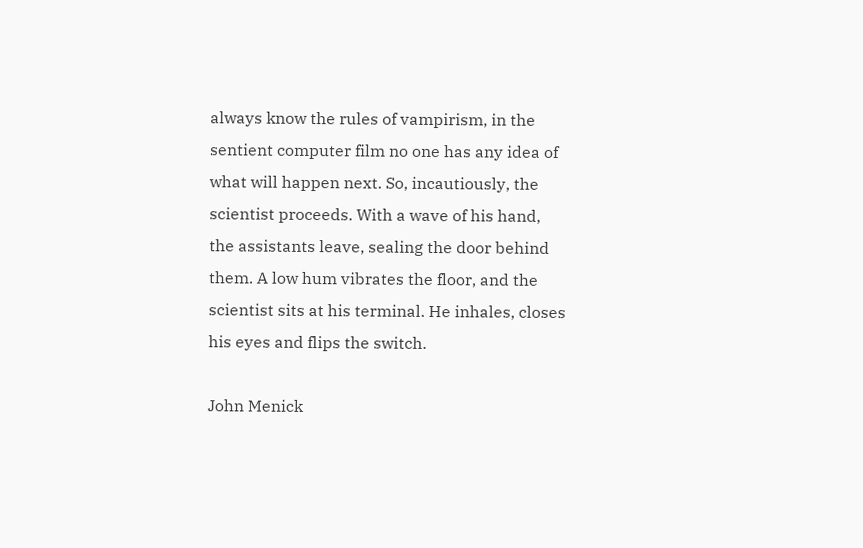always know the rules of vampirism, in the sentient computer film no one has any idea of what will happen next. So, incautiously, the scientist proceeds. With a wave of his hand, the assistants leave, sealing the door behind them. A low hum vibrates the floor, and the scientist sits at his terminal. He inhales, closes his eyes and flips the switch.

John Menick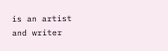is an artist and writer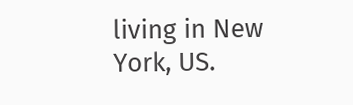living in New York, US.